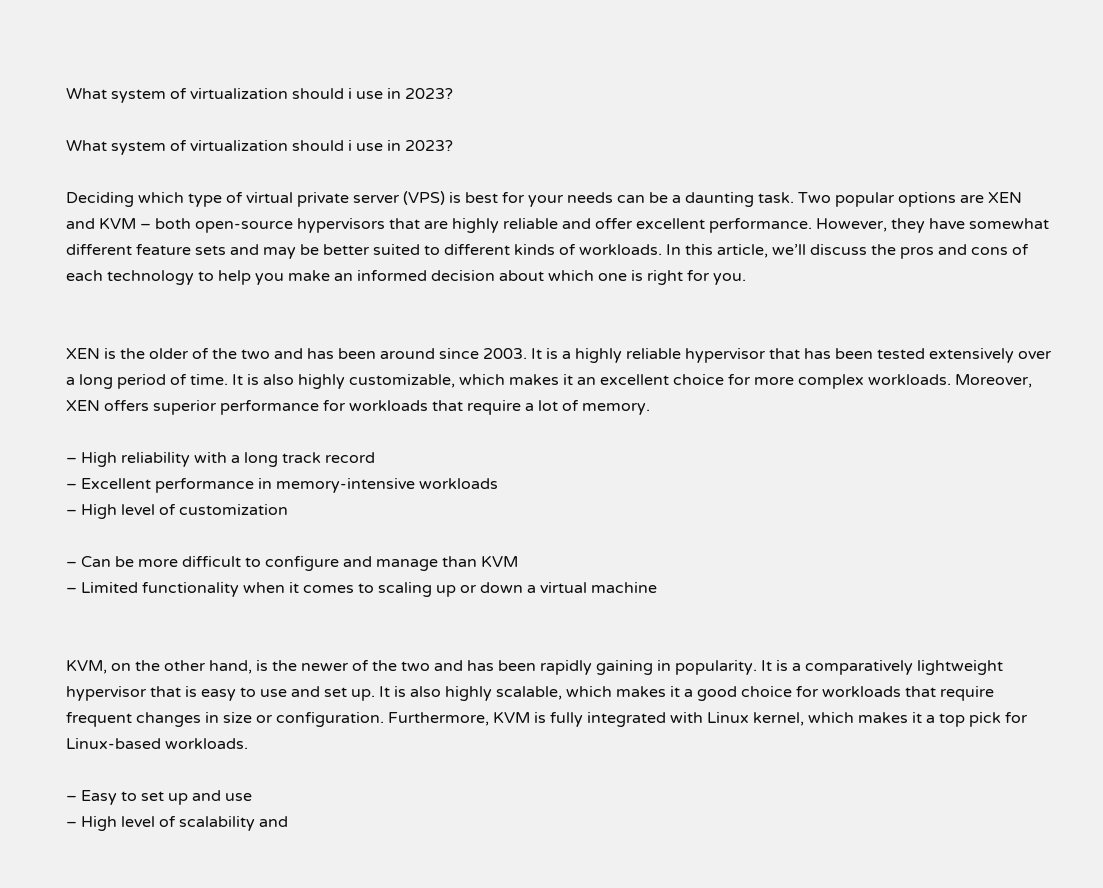What system of virtualization should i use in 2023?

What system of virtualization should i use in 2023?

Deciding which type of virtual private server (VPS) is best for your needs can be a daunting task. Two popular options are XEN and KVM – both open-source hypervisors that are highly reliable and offer excellent performance. However, they have somewhat different feature sets and may be better suited to different kinds of workloads. In this article, we’ll discuss the pros and cons of each technology to help you make an informed decision about which one is right for you.


XEN is the older of the two and has been around since 2003. It is a highly reliable hypervisor that has been tested extensively over a long period of time. It is also highly customizable, which makes it an excellent choice for more complex workloads. Moreover, XEN offers superior performance for workloads that require a lot of memory.

– High reliability with a long track record
– Excellent performance in memory-intensive workloads
– High level of customization

– Can be more difficult to configure and manage than KVM
– Limited functionality when it comes to scaling up or down a virtual machine


KVM, on the other hand, is the newer of the two and has been rapidly gaining in popularity. It is a comparatively lightweight hypervisor that is easy to use and set up. It is also highly scalable, which makes it a good choice for workloads that require frequent changes in size or configuration. Furthermore, KVM is fully integrated with Linux kernel, which makes it a top pick for Linux-based workloads.

– Easy to set up and use
– High level of scalability and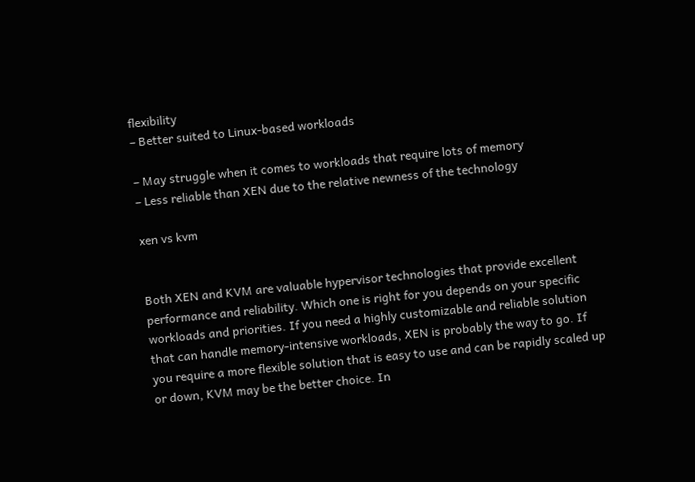flexibility
– Better suited to Linux-based workloads

– May struggle when it comes to workloads that require lots of memory
– Less reliable than XEN due to the relative newness of the technology

xen vs kvm


Both XEN and KVM are valuable hypervisor technologies that provide excellent performance and reliability. Which one is right for you depends on your specific workloads and priorities. If you need a highly customizable and reliable solution that can handle memory-intensive workloads, XEN is probably the way to go. If you require a more flexible solution that is easy to use and can be rapidly scaled up or down, KVM may be the better choice. In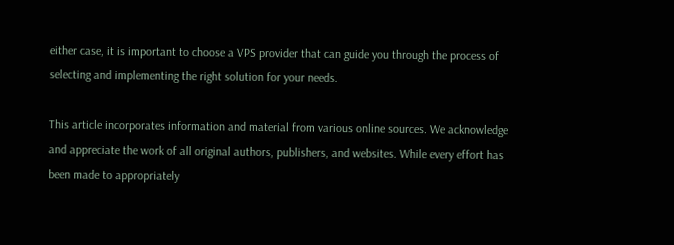either case, it is important to choose a VPS provider that can guide you through the process of selecting and implementing the right solution for your needs.

This article incorporates information and material from various online sources. We acknowledge and appreciate the work of all original authors, publishers, and websites. While every effort has been made to appropriately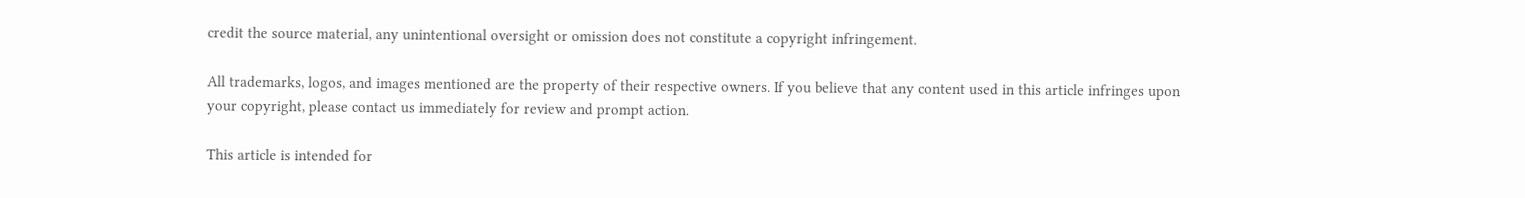credit the source material, any unintentional oversight or omission does not constitute a copyright infringement.

All trademarks, logos, and images mentioned are the property of their respective owners. If you believe that any content used in this article infringes upon your copyright, please contact us immediately for review and prompt action.

This article is intended for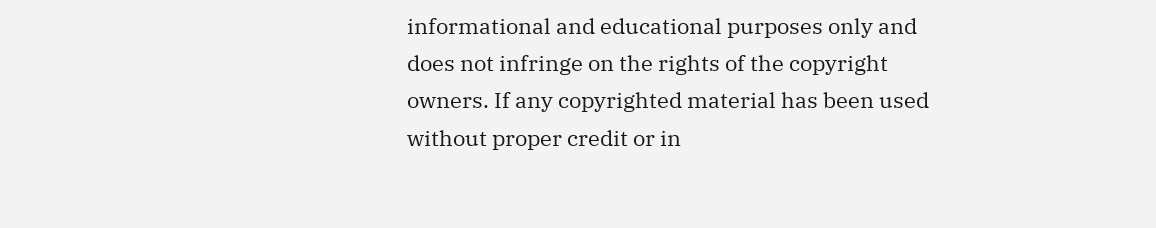informational and educational purposes only and does not infringe on the rights of the copyright owners. If any copyrighted material has been used without proper credit or in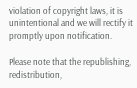violation of copyright laws, it is unintentional and we will rectify it promptly upon notification.

Please note that the republishing, redistribution,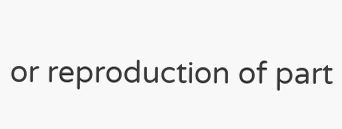or reproduction of part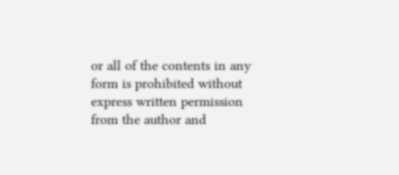or all of the contents in any form is prohibited without express written permission from the author and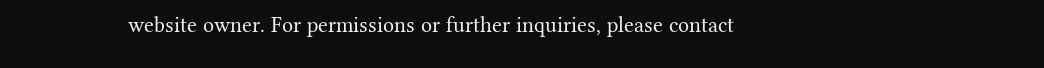website owner. For permissions or further inquiries, please contact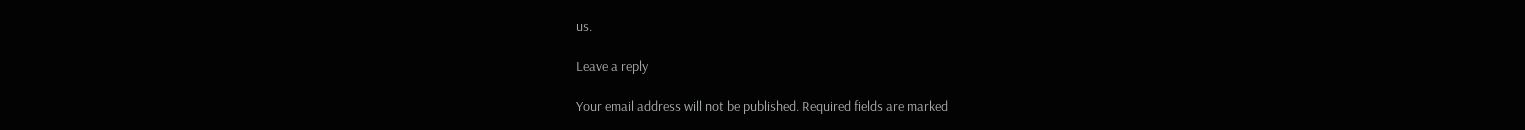us.

Leave a reply

Your email address will not be published. Required fields are marked